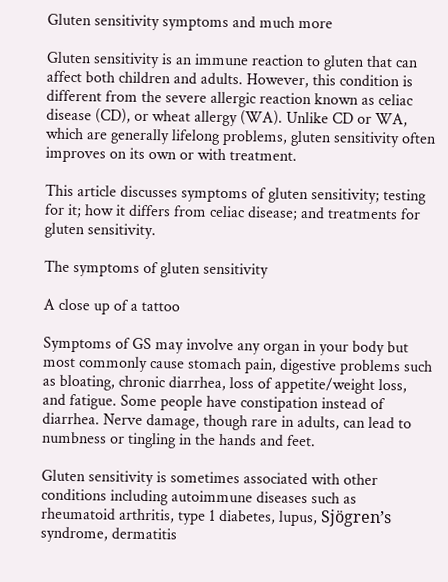Gluten sensitivity symptoms and much more

Gluten sensitivity is an immune reaction to gluten that can affect both children and adults. However, this condition is different from the severe allergic reaction known as celiac disease (CD), or wheat allergy (WA). Unlike CD or WA, which are generally lifelong problems, gluten sensitivity often improves on its own or with treatment.

This article discusses symptoms of gluten sensitivity; testing for it; how it differs from celiac disease; and treatments for gluten sensitivity.

The symptoms of gluten sensitivity

A close up of a tattoo

Symptoms of GS may involve any organ in your body but most commonly cause stomach pain, digestive problems such as bloating, chronic diarrhea, loss of appetite/weight loss, and fatigue. Some people have constipation instead of diarrhea. Nerve damage, though rare in adults, can lead to numbness or tingling in the hands and feet.

Gluten sensitivity is sometimes associated with other conditions including autoimmune diseases such as rheumatoid arthritis, type 1 diabetes, lupus, Sjögren’s syndrome, dermatitis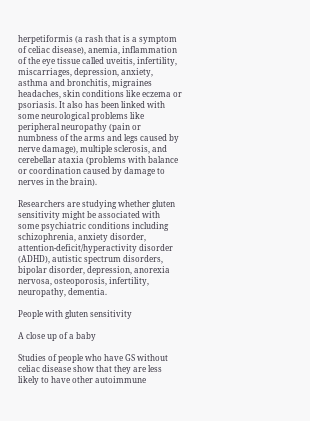herpetiformis (a rash that is a symptom of celiac disease), anemia, inflammation of the eye tissue called uveitis, infertility, miscarriages, depression, anxiety, asthma and bronchitis, migraines headaches, skin conditions like eczema or psoriasis. It also has been linked with some neurological problems like peripheral neuropathy (pain or numbness of the arms and legs caused by nerve damage), multiple sclerosis, and cerebellar ataxia (problems with balance or coordination caused by damage to nerves in the brain).

Researchers are studying whether gluten sensitivity might be associated with some psychiatric conditions including schizophrenia, anxiety disorder, attention-deficit/hyperactivity disorder (ADHD), autistic spectrum disorders, bipolar disorder, depression, anorexia nervosa, osteoporosis, infertility, neuropathy, dementia.

People with gluten sensitivity

A close up of a baby

Studies of people who have GS without celiac disease show that they are less likely to have other autoimmune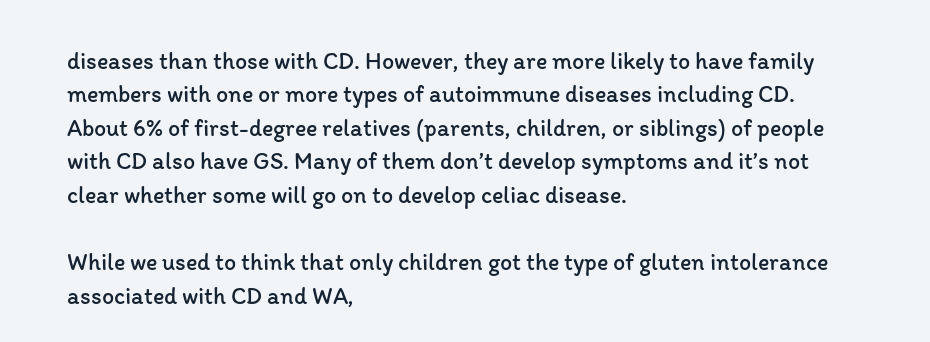diseases than those with CD. However, they are more likely to have family members with one or more types of autoimmune diseases including CD. About 6% of first-degree relatives (parents, children, or siblings) of people with CD also have GS. Many of them don’t develop symptoms and it’s not clear whether some will go on to develop celiac disease.

While we used to think that only children got the type of gluten intolerance associated with CD and WA,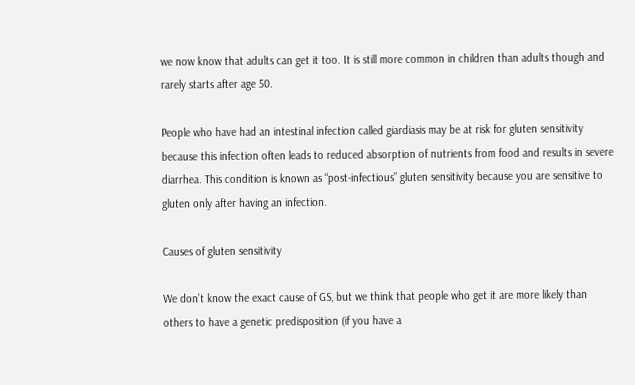we now know that adults can get it too. It is still more common in children than adults though and rarely starts after age 50.

People who have had an intestinal infection called giardiasis may be at risk for gluten sensitivity because this infection often leads to reduced absorption of nutrients from food and results in severe diarrhea. This condition is known as “post-infectious” gluten sensitivity because you are sensitive to gluten only after having an infection.

Causes of gluten sensitivity

We don’t know the exact cause of GS, but we think that people who get it are more likely than others to have a genetic predisposition (if you have a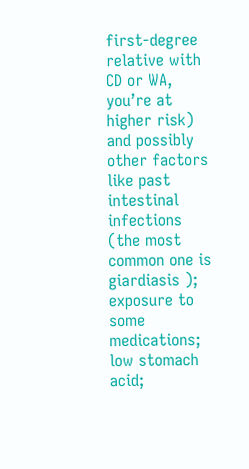first-degree relative with CD or WA, you’re at higher risk) and possibly other factors like past intestinal infections (the most common one is giardiasis ); exposure to some medications; low stomach acid;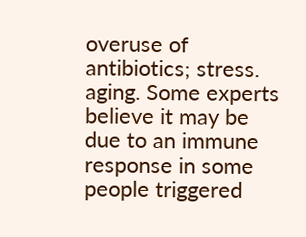overuse of antibiotics; stress. aging. Some experts believe it may be due to an immune response in some people triggered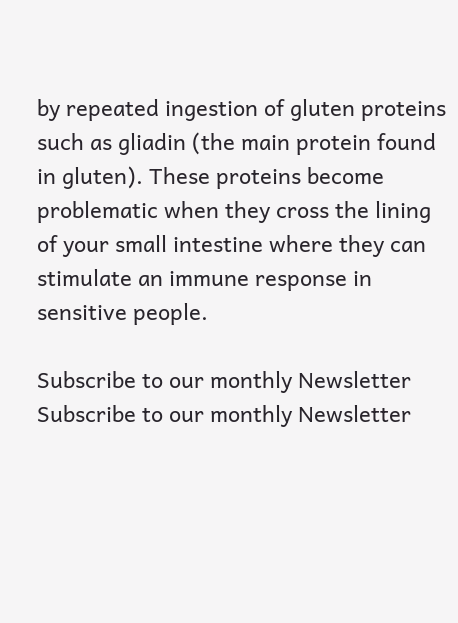by repeated ingestion of gluten proteins such as gliadin (the main protein found in gluten). These proteins become problematic when they cross the lining of your small intestine where they can stimulate an immune response in sensitive people.

Subscribe to our monthly Newsletter
Subscribe to our monthly Newsletter